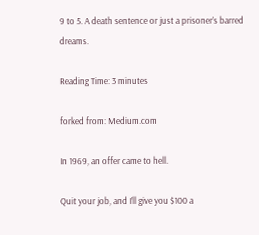9 to 5. A death sentence or just a prisoner’s barred dreams.

Reading Time: 3 minutes

forked from: Medium.com

In 1969, an offer came to hell.

Quit your job, and I’ll give you $100 a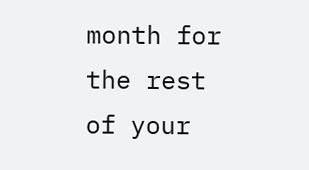month for the rest of your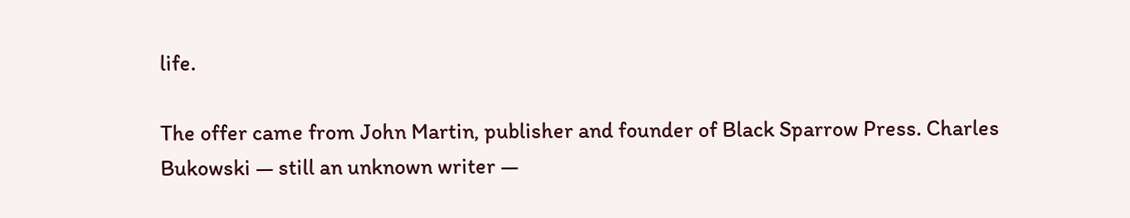life.

The offer came from John Martin, publisher and founder of Black Sparrow Press. Charles Bukowski — still an unknown writer —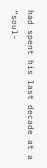had spent his last decade at a “soul-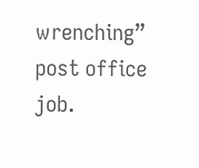wrenching” post office job.